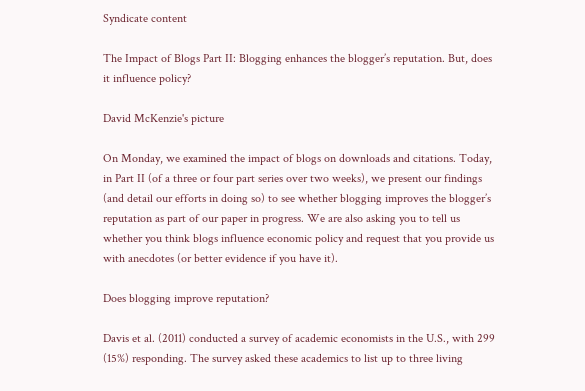Syndicate content

The Impact of Blogs Part II: Blogging enhances the blogger’s reputation. But, does it influence policy?

David McKenzie's picture

On Monday, we examined the impact of blogs on downloads and citations. Today, in Part II (of a three or four part series over two weeks), we present our findings (and detail our efforts in doing so) to see whether blogging improves the blogger’s reputation as part of our paper in progress. We are also asking you to tell us whether you think blogs influence economic policy and request that you provide us with anecdotes (or better evidence if you have it).

Does blogging improve reputation?

Davis et al. (2011) conducted a survey of academic economists in the U.S., with 299 (15%) responding. The survey asked these academics to list up to three living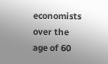economists over the age of 60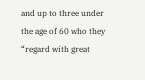and up to three under the age of 60 who they “regard with great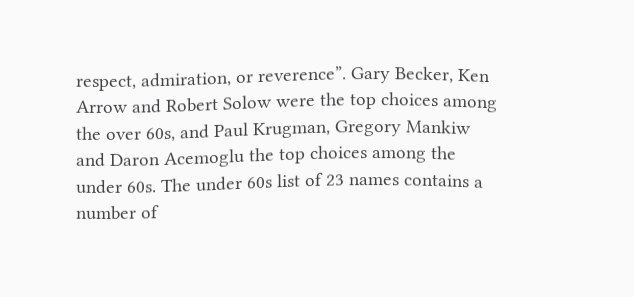respect, admiration, or reverence”. Gary Becker, Ken Arrow and Robert Solow were the top choices among the over 60s, and Paul Krugman, Gregory Mankiw and Daron Acemoglu the top choices among the under 60s. The under 60s list of 23 names contains a number of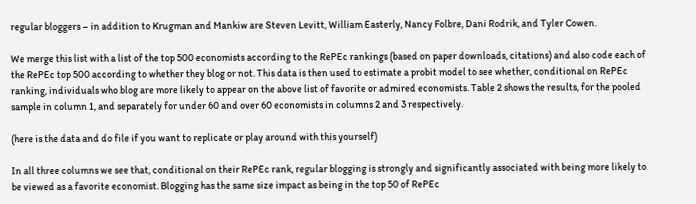regular bloggers – in addition to Krugman and Mankiw are Steven Levitt, William Easterly, Nancy Folbre, Dani Rodrik, and Tyler Cowen.

We merge this list with a list of the top 500 economists according to the RePEc rankings (based on paper downloads, citations) and also code each of the RePEc top 500 according to whether they blog or not. This data is then used to estimate a probit model to see whether, conditional on RePEc ranking, individuals who blog are more likely to appear on the above list of favorite or admired economists. Table 2 shows the results, for the pooled sample in column 1, and separately for under 60 and over 60 economists in columns 2 and 3 respectively.

(here is the data and do file if you want to replicate or play around with this yourself)

In all three columns we see that, conditional on their RePEc rank, regular blogging is strongly and significantly associated with being more likely to be viewed as a favorite economist. Blogging has the same size impact as being in the top 50 of RePEc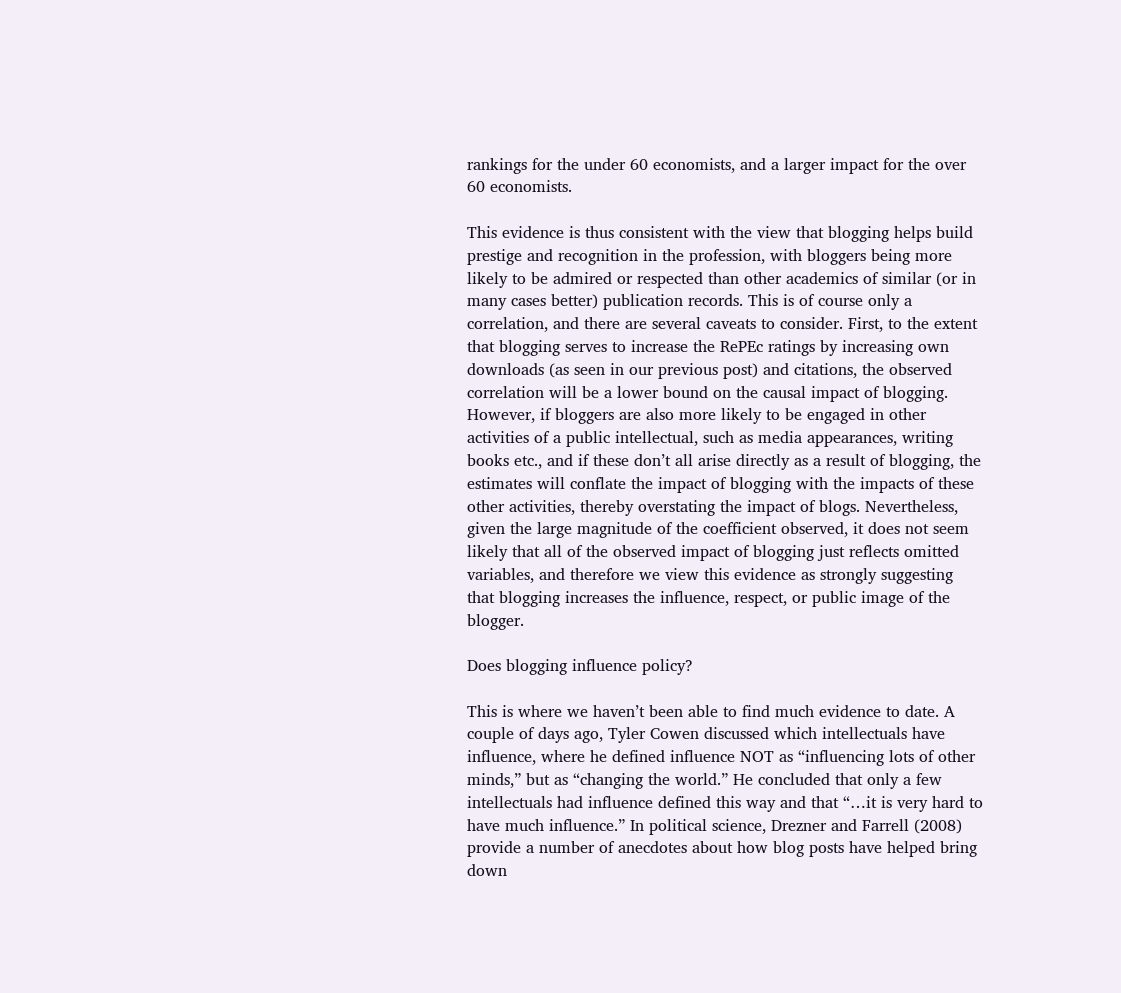rankings for the under 60 economists, and a larger impact for the over 60 economists.

This evidence is thus consistent with the view that blogging helps build prestige and recognition in the profession, with bloggers being more likely to be admired or respected than other academics of similar (or in many cases better) publication records. This is of course only a correlation, and there are several caveats to consider. First, to the extent that blogging serves to increase the RePEc ratings by increasing own downloads (as seen in our previous post) and citations, the observed correlation will be a lower bound on the causal impact of blogging. However, if bloggers are also more likely to be engaged in other activities of a public intellectual, such as media appearances, writing books etc., and if these don’t all arise directly as a result of blogging, the estimates will conflate the impact of blogging with the impacts of these other activities, thereby overstating the impact of blogs. Nevertheless, given the large magnitude of the coefficient observed, it does not seem likely that all of the observed impact of blogging just reflects omitted variables, and therefore we view this evidence as strongly suggesting that blogging increases the influence, respect, or public image of the blogger.

Does blogging influence policy?

This is where we haven’t been able to find much evidence to date. A couple of days ago, Tyler Cowen discussed which intellectuals have influence, where he defined influence NOT as “influencing lots of other minds,” but as “changing the world.” He concluded that only a few intellectuals had influence defined this way and that “…it is very hard to have much influence.” In political science, Drezner and Farrell (2008) provide a number of anecdotes about how blog posts have helped bring down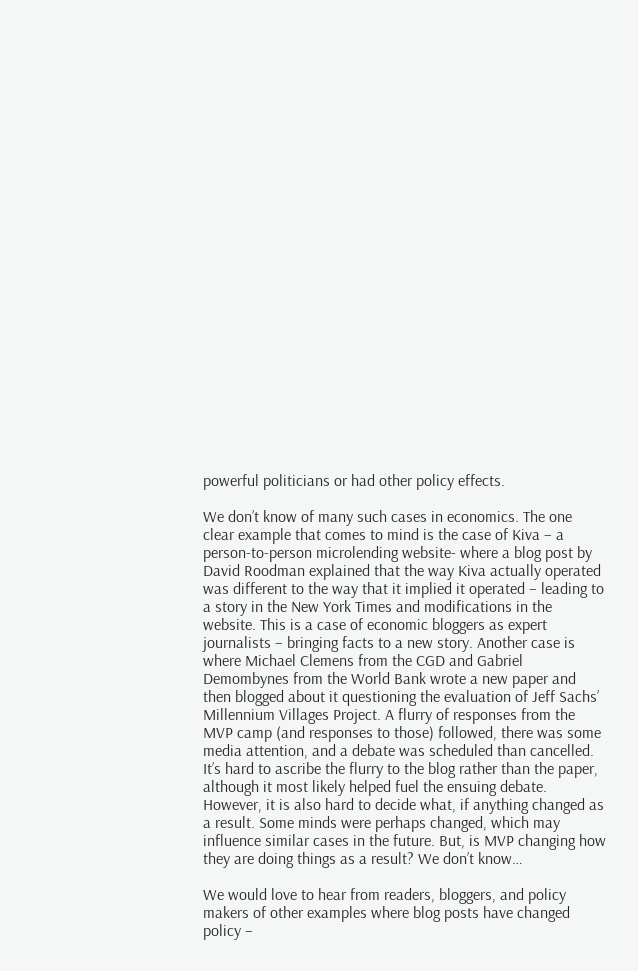powerful politicians or had other policy effects.

We don’t know of many such cases in economics. The one clear example that comes to mind is the case of Kiva – a person-to-person microlending website- where a blog post by David Roodman explained that the way Kiva actually operated was different to the way that it implied it operated – leading to a story in the New York Times and modifications in the website. This is a case of economic bloggers as expert journalists – bringing facts to a new story. Another case is where Michael Clemens from the CGD and Gabriel Demombynes from the World Bank wrote a new paper and then blogged about it questioning the evaluation of Jeff Sachs’ Millennium Villages Project. A flurry of responses from the MVP camp (and responses to those) followed, there was some media attention, and a debate was scheduled than cancelled. It’s hard to ascribe the flurry to the blog rather than the paper, although it most likely helped fuel the ensuing debate. However, it is also hard to decide what, if anything changed as a result. Some minds were perhaps changed, which may influence similar cases in the future. But, is MVP changing how they are doing things as a result? We don’t know…

We would love to hear from readers, bloggers, and policy makers of other examples where blog posts have changed policy –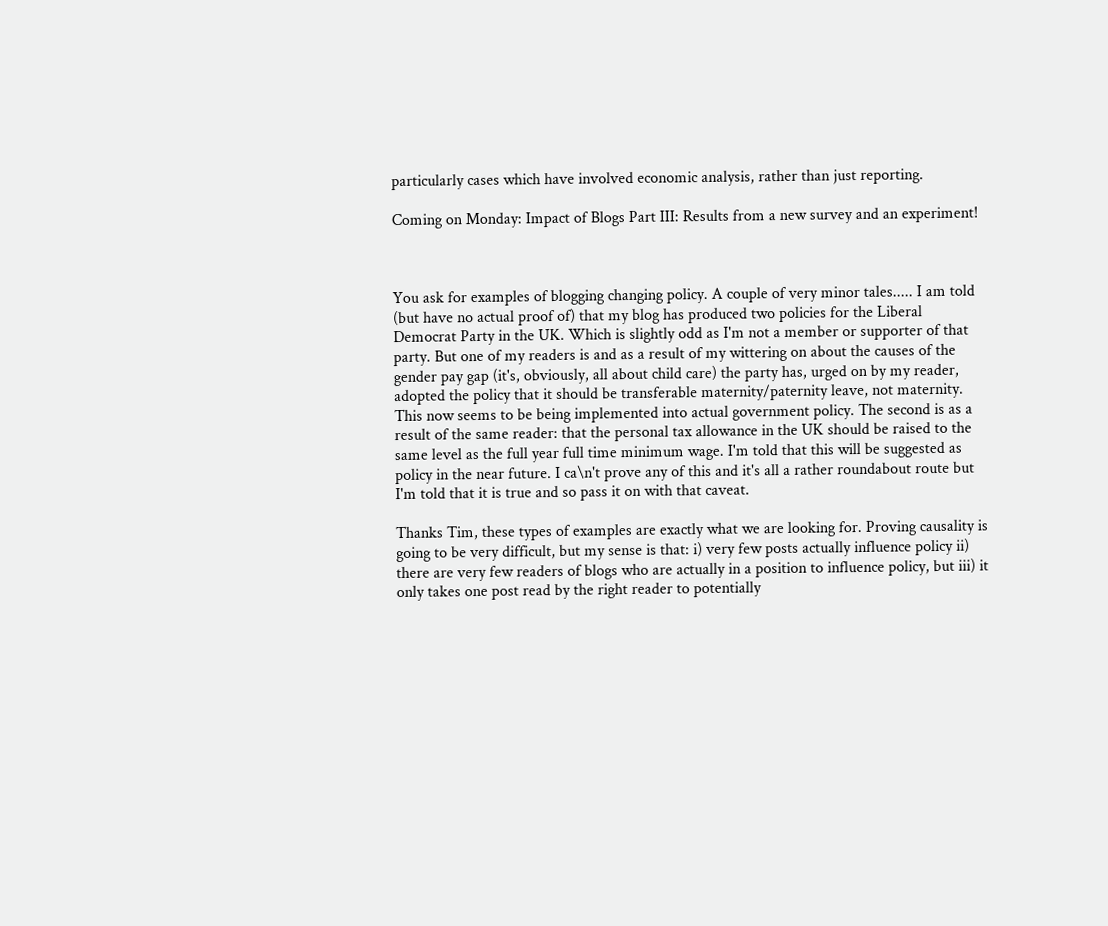particularly cases which have involved economic analysis, rather than just reporting.

Coming on Monday: Impact of Blogs Part III: Results from a new survey and an experiment!



You ask for examples of blogging changing policy. A couple of very minor tales..... I am told (but have no actual proof of) that my blog has produced two policies for the Liberal Democrat Party in the UK. Which is slightly odd as I'm not a member or supporter of that party. But one of my readers is and as a result of my wittering on about the causes of the gender pay gap (it's, obviously, all about child care) the party has, urged on by my reader, adopted the policy that it should be transferable maternity/paternity leave, not maternity. This now seems to be being implemented into actual government policy. The second is as a result of the same reader: that the personal tax allowance in the UK should be raised to the same level as the full year full time minimum wage. I'm told that this will be suggested as policy in the near future. I ca\n't prove any of this and it's all a rather roundabout route but I'm told that it is true and so pass it on with that caveat.

Thanks Tim, these types of examples are exactly what we are looking for. Proving causality is going to be very difficult, but my sense is that: i) very few posts actually influence policy ii) there are very few readers of blogs who are actually in a position to influence policy, but iii) it only takes one post read by the right reader to potentially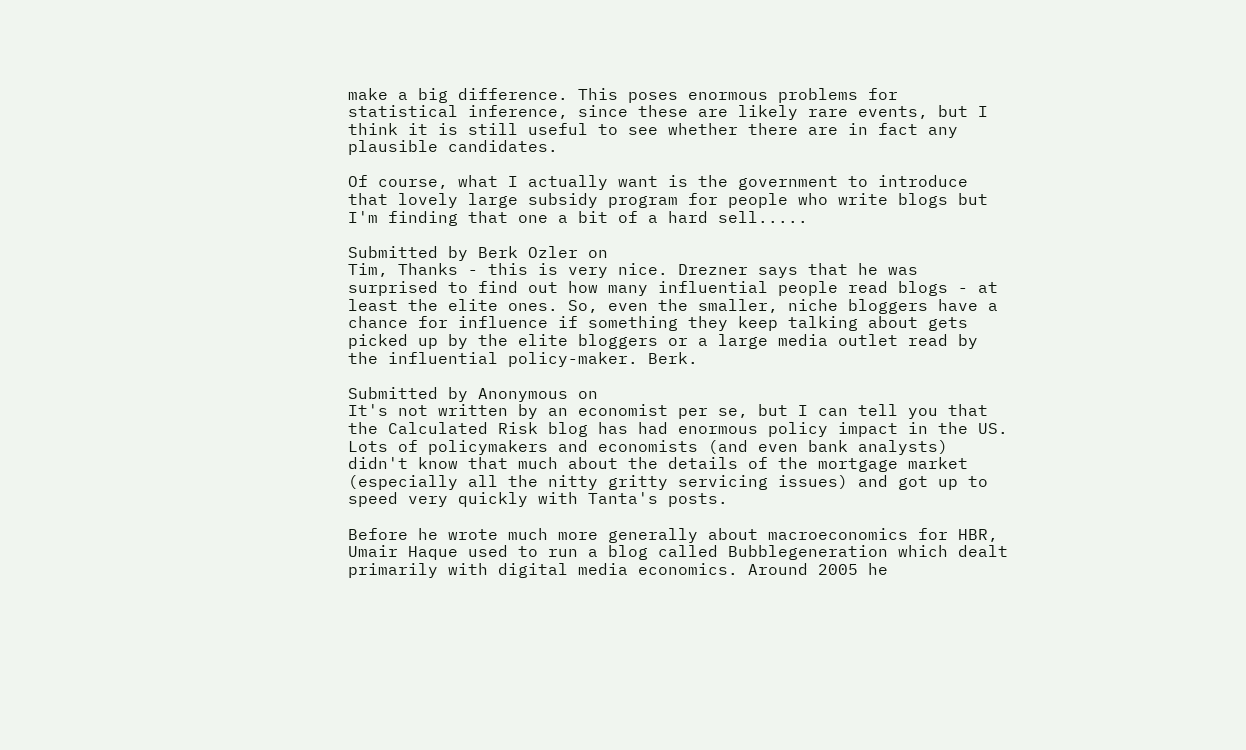make a big difference. This poses enormous problems for statistical inference, since these are likely rare events, but I think it is still useful to see whether there are in fact any plausible candidates.

Of course, what I actually want is the government to introduce that lovely large subsidy program for people who write blogs but I'm finding that one a bit of a hard sell.....

Submitted by Berk Ozler on
Tim, Thanks - this is very nice. Drezner says that he was surprised to find out how many influential people read blogs - at least the elite ones. So, even the smaller, niche bloggers have a chance for influence if something they keep talking about gets picked up by the elite bloggers or a large media outlet read by the influential policy-maker. Berk.

Submitted by Anonymous on
It's not written by an economist per se, but I can tell you that the Calculated Risk blog has had enormous policy impact in the US. Lots of policymakers and economists (and even bank analysts) didn't know that much about the details of the mortgage market (especially all the nitty gritty servicing issues) and got up to speed very quickly with Tanta's posts.

Before he wrote much more generally about macroeconomics for HBR, Umair Haque used to run a blog called Bubblegeneration which dealt primarily with digital media economics. Around 2005 he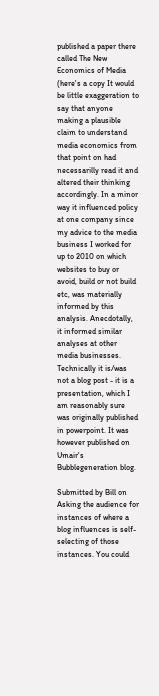published a paper there called The New Economics of Media (here's a copy It would be little exaggeration to say that anyone making a plausible claim to understand media economics from that point on had necessarilly read it and altered their thinking accordingly. In a minor way it influenced policy at one company since my advice to the media business I worked for up to 2010 on which websites to buy or avoid, build or not build etc, was materially informed by this analysis. Anecdotally, it informed similar analyses at other media businesses. Technically it is/was not a blog post - it is a presentation, which I am reasonably sure was originally published in powerpoint. It was however published on Umair's Bubblegeneration blog.

Submitted by Bill on
Asking the audience for instances of where a blog influences is self-selecting of those instances. You could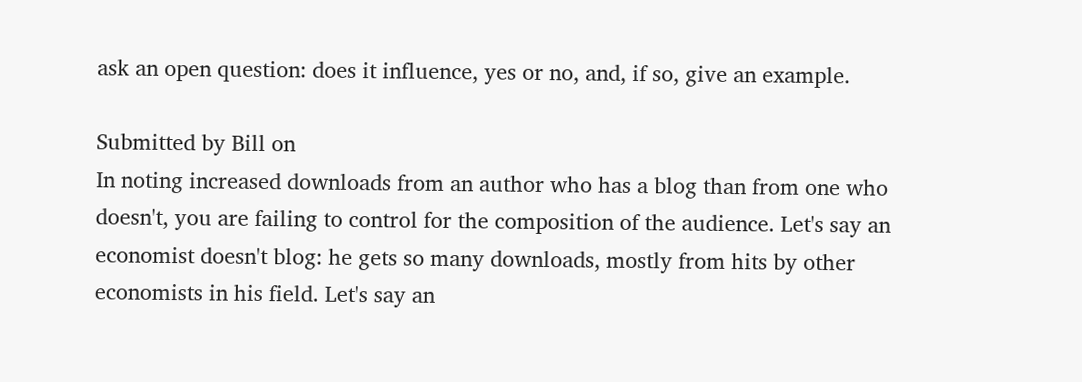ask an open question: does it influence, yes or no, and, if so, give an example.

Submitted by Bill on
In noting increased downloads from an author who has a blog than from one who doesn't, you are failing to control for the composition of the audience. Let's say an economist doesn't blog: he gets so many downloads, mostly from hits by other economists in his field. Let's say an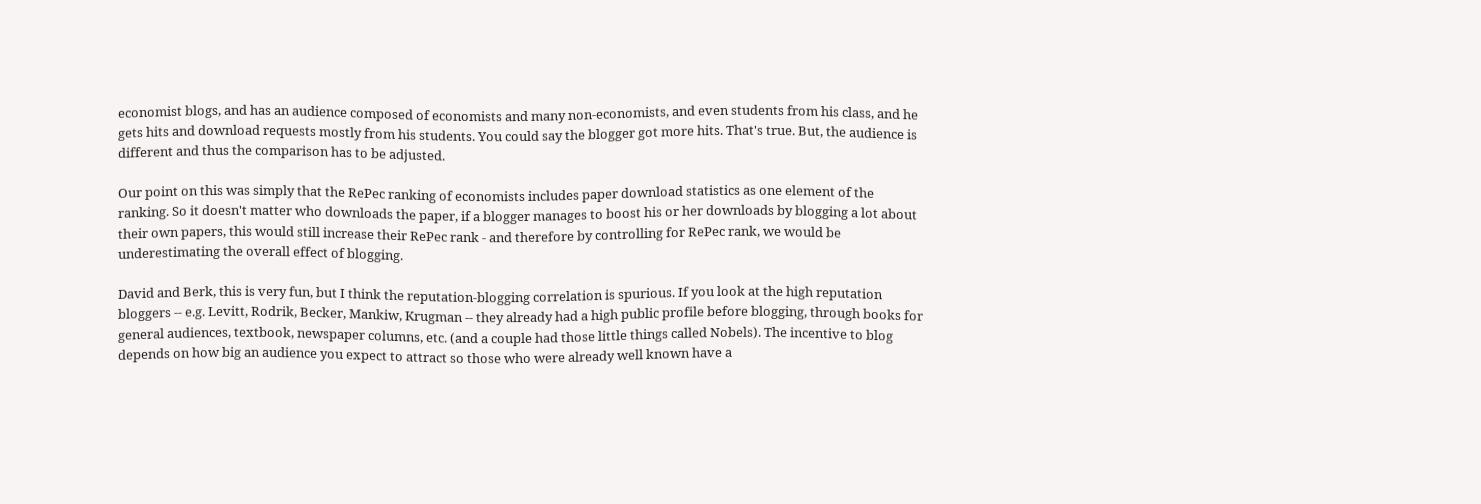economist blogs, and has an audience composed of economists and many non-economists, and even students from his class, and he gets hits and download requests mostly from his students. You could say the blogger got more hits. That's true. But, the audience is different and thus the comparison has to be adjusted.

Our point on this was simply that the RePec ranking of economists includes paper download statistics as one element of the ranking. So it doesn't matter who downloads the paper, if a blogger manages to boost his or her downloads by blogging a lot about their own papers, this would still increase their RePec rank - and therefore by controlling for RePec rank, we would be underestimating the overall effect of blogging.

David and Berk, this is very fun, but I think the reputation-blogging correlation is spurious. If you look at the high reputation bloggers -- e.g. Levitt, Rodrik, Becker, Mankiw, Krugman -- they already had a high public profile before blogging, through books for general audiences, textbook, newspaper columns, etc. (and a couple had those little things called Nobels). The incentive to blog depends on how big an audience you expect to attract so those who were already well known have a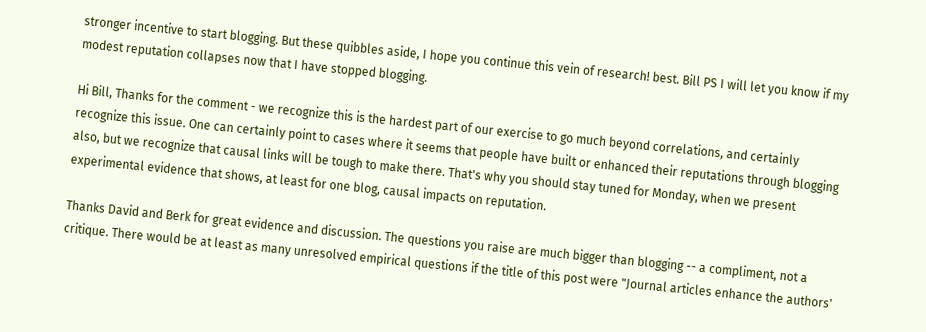stronger incentive to start blogging. But these quibbles aside, I hope you continue this vein of research! best. Bill PS I will let you know if my modest reputation collapses now that I have stopped blogging.

Hi Bill, Thanks for the comment - we recognize this is the hardest part of our exercise to go much beyond correlations, and certainly recognize this issue. One can certainly point to cases where it seems that people have built or enhanced their reputations through blogging also, but we recognize that causal links will be tough to make there. That's why you should stay tuned for Monday, when we present experimental evidence that shows, at least for one blog, causal impacts on reputation.

Thanks David and Berk for great evidence and discussion. The questions you raise are much bigger than blogging -- a compliment, not a critique. There would be at least as many unresolved empirical questions if the title of this post were "Journal articles enhance the authors'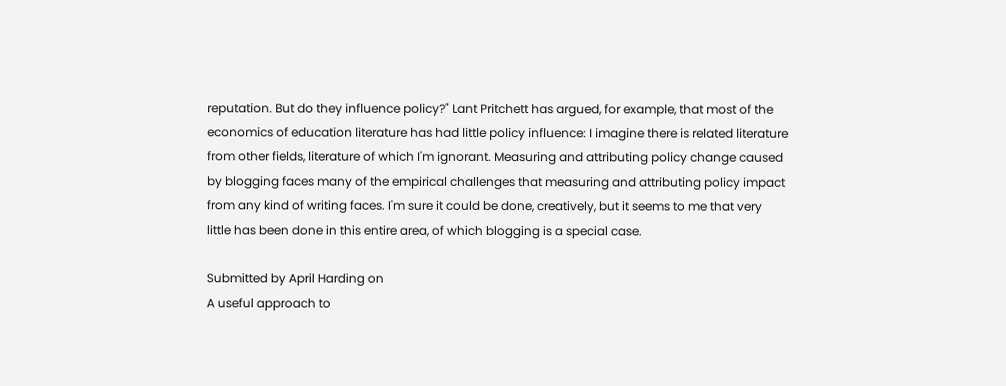reputation. But do they influence policy?" Lant Pritchett has argued, for example, that most of the economics of education literature has had little policy influence: I imagine there is related literature from other fields, literature of which I'm ignorant. Measuring and attributing policy change caused by blogging faces many of the empirical challenges that measuring and attributing policy impact from any kind of writing faces. I'm sure it could be done, creatively, but it seems to me that very little has been done in this entire area, of which blogging is a special case.

Submitted by April Harding on
A useful approach to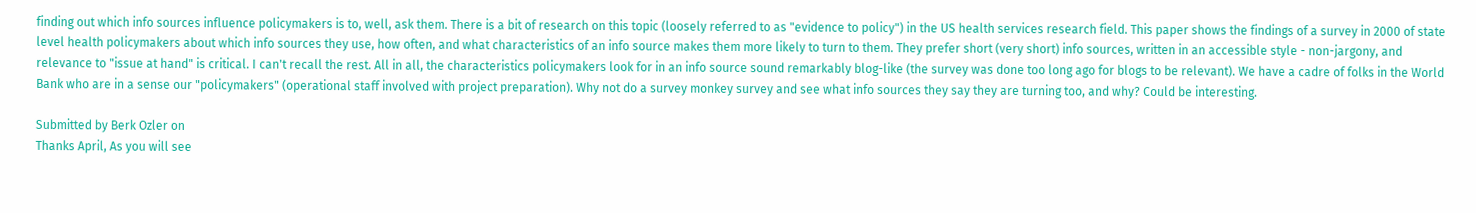finding out which info sources influence policymakers is to, well, ask them. There is a bit of research on this topic (loosely referred to as "evidence to policy") in the US health services research field. This paper shows the findings of a survey in 2000 of state level health policymakers about which info sources they use, how often, and what characteristics of an info source makes them more likely to turn to them. They prefer short (very short) info sources, written in an accessible style - non-jargony, and relevance to "issue at hand" is critical. I can't recall the rest. All in all, the characteristics policymakers look for in an info source sound remarkably blog-like (the survey was done too long ago for blogs to be relevant). We have a cadre of folks in the World Bank who are in a sense our "policymakers" (operational staff involved with project preparation). Why not do a survey monkey survey and see what info sources they say they are turning too, and why? Could be interesting.

Submitted by Berk Ozler on
Thanks April, As you will see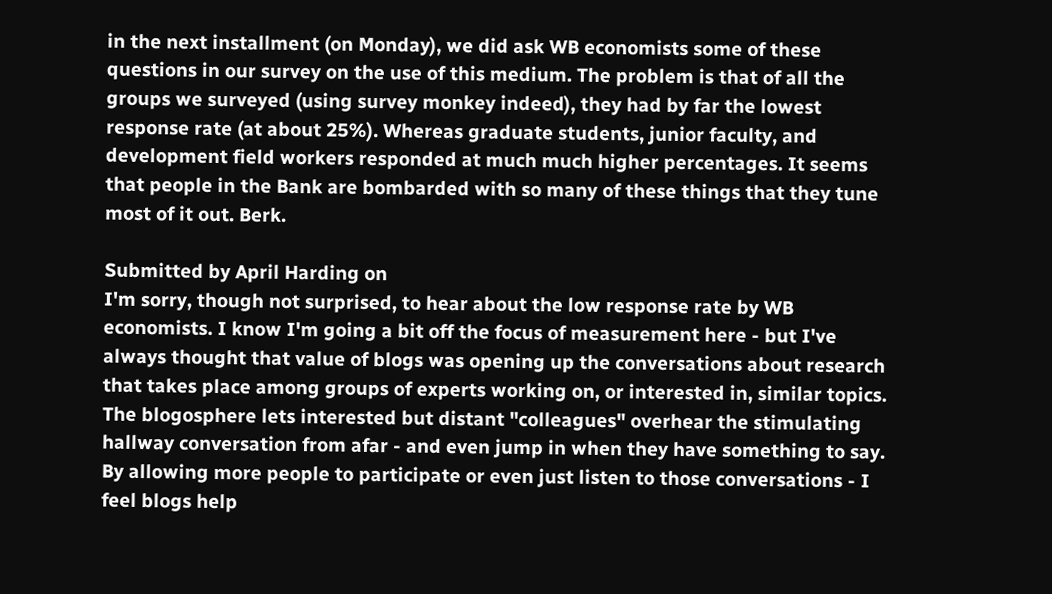in the next installment (on Monday), we did ask WB economists some of these questions in our survey on the use of this medium. The problem is that of all the groups we surveyed (using survey monkey indeed), they had by far the lowest response rate (at about 25%). Whereas graduate students, junior faculty, and development field workers responded at much much higher percentages. It seems that people in the Bank are bombarded with so many of these things that they tune most of it out. Berk.

Submitted by April Harding on
I'm sorry, though not surprised, to hear about the low response rate by WB economists. I know I'm going a bit off the focus of measurement here - but I've always thought that value of blogs was opening up the conversations about research that takes place among groups of experts working on, or interested in, similar topics. The blogosphere lets interested but distant "colleagues" overhear the stimulating hallway conversation from afar - and even jump in when they have something to say. By allowing more people to participate or even just listen to those conversations - I feel blogs help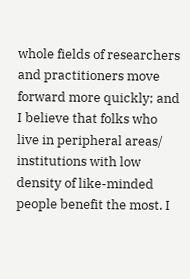whole fields of researchers and practitioners move forward more quickly; and I believe that folks who live in peripheral areas/ institutions with low density of like-minded people benefit the most. I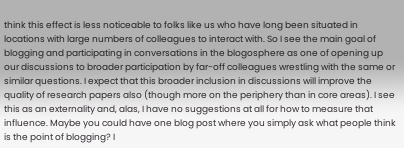think this effect is less noticeable to folks like us who have long been situated in locations with large numbers of colleagues to interact with. So I see the main goal of blogging and participating in conversations in the blogosphere as one of opening up our discussions to broader participation by far-off colleagues wrestling with the same or similar questions. I expect that this broader inclusion in discussions will improve the quality of research papers also (though more on the periphery than in core areas). I see this as an externality and, alas, I have no suggestions at all for how to measure that influence. Maybe you could have one blog post where you simply ask what people think is the point of blogging? I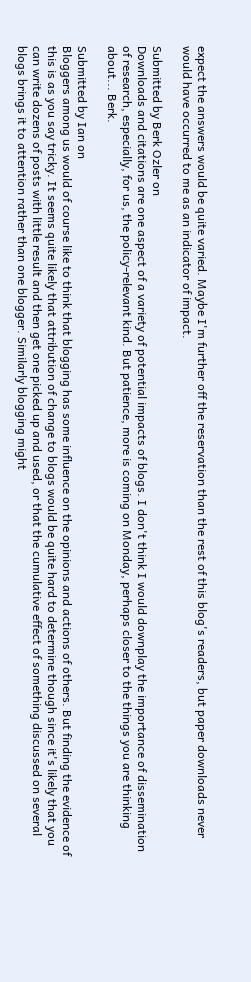expect the answers would be quite varied. Maybe I'm further off the reservation than the rest of this blog's readers, but paper downloads never would have occurred to me as an indicator of impact.

Submitted by Berk Ozler on
Downloads and citations are one aspect of a variety of potential impacts of blogs. I don't think I would downplay the importance of dissemination of research, especially, for us, the policy-relevant kind. But patience, more is coming on Monday, perhaps closer to the things you are thinking about... Berk.

Submitted by Ian on
Bloggers among us would of course like to think that blogging has some influence on the opinions and actions of others. But finding the evidence of this is as you say tricky. It seems quite likely that attribution of change to blogs would be quite hard to determine though since it's likely that you can write dozens of posts with little result and then get one picked up and used, or that the cumulative effect of something discussed on several blogs brings it to attention rather than one blogger. Similarly blogging might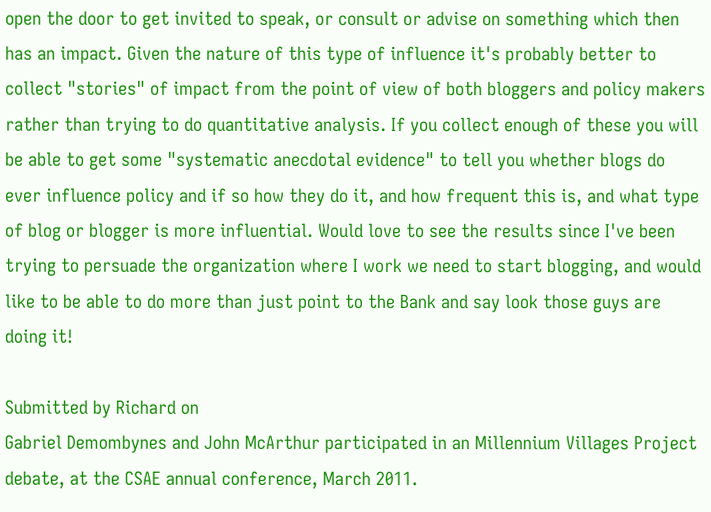open the door to get invited to speak, or consult or advise on something which then has an impact. Given the nature of this type of influence it's probably better to collect "stories" of impact from the point of view of both bloggers and policy makers rather than trying to do quantitative analysis. If you collect enough of these you will be able to get some "systematic anecdotal evidence" to tell you whether blogs do ever influence policy and if so how they do it, and how frequent this is, and what type of blog or blogger is more influential. Would love to see the results since I've been trying to persuade the organization where I work we need to start blogging, and would like to be able to do more than just point to the Bank and say look those guys are doing it!

Submitted by Richard on
Gabriel Demombynes and John McArthur participated in an Millennium Villages Project debate, at the CSAE annual conference, March 2011.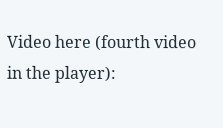Video here (fourth video in the player):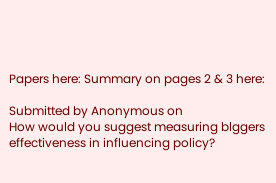Papers here: Summary on pages 2 & 3 here:

Submitted by Anonymous on
How would you suggest measuring blggers effectiveness in influencing policy?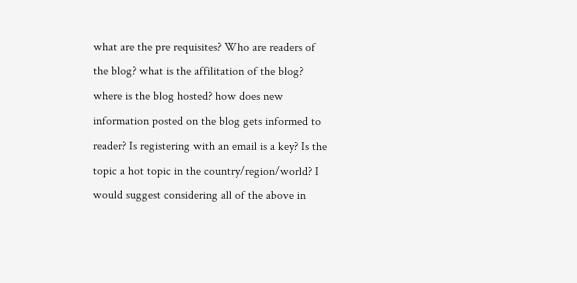what are the pre requisites? Who are readers of the blog? what is the affilitation of the blog? where is the blog hosted? how does new information posted on the blog gets informed to reader? Is registering with an email is a key? Is the topic a hot topic in the country/region/world? I would suggest considering all of the above in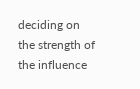deciding on the strength of the influence